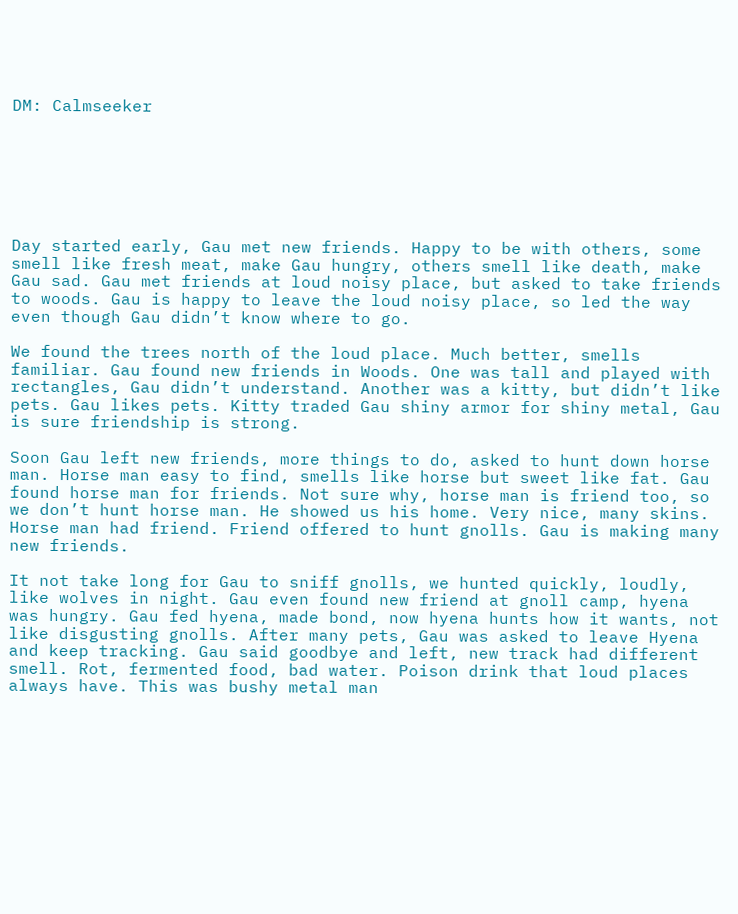DM: Calmseeker







Day started early, Gau met new friends. Happy to be with others, some smell like fresh meat, make Gau hungry, others smell like death, make Gau sad. Gau met friends at loud noisy place, but asked to take friends to woods. Gau is happy to leave the loud noisy place, so led the way even though Gau didn’t know where to go.

We found the trees north of the loud place. Much better, smells familiar. Gau found new friends in Woods. One was tall and played with rectangles, Gau didn’t understand. Another was a kitty, but didn’t like pets. Gau likes pets. Kitty traded Gau shiny armor for shiny metal, Gau is sure friendship is strong.

Soon Gau left new friends, more things to do, asked to hunt down horse man. Horse man easy to find, smells like horse but sweet like fat. Gau found horse man for friends. Not sure why, horse man is friend too, so we don’t hunt horse man. He showed us his home. Very nice, many skins. Horse man had friend. Friend offered to hunt gnolls. Gau is making many new friends.

It not take long for Gau to sniff gnolls, we hunted quickly, loudly, like wolves in night. Gau even found new friend at gnoll camp, hyena was hungry. Gau fed hyena, made bond, now hyena hunts how it wants, not like disgusting gnolls. After many pets, Gau was asked to leave Hyena and keep tracking. Gau said goodbye and left, new track had different smell. Rot, fermented food, bad water. Poison drink that loud places always have. This was bushy metal man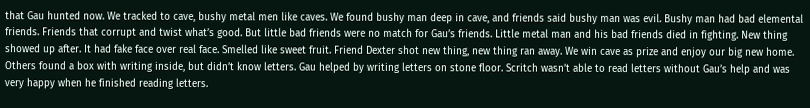that Gau hunted now. We tracked to cave, bushy metal men like caves. We found bushy man deep in cave, and friends said bushy man was evil. Bushy man had bad elemental friends. Friends that corrupt and twist what’s good. But little bad friends were no match for Gau’s friends. Little metal man and his bad friends died in fighting. New thing showed up after. It had fake face over real face. Smelled like sweet fruit. Friend Dexter shot new thing, new thing ran away. We win cave as prize and enjoy our big new home. Others found a box with writing inside, but didn’t know letters. Gau helped by writing letters on stone floor. Scritch wasn’t able to read letters without Gau’s help and was very happy when he finished reading letters.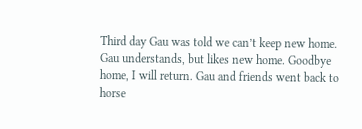Third day Gau was told we can’t keep new home. Gau understands, but likes new home. Goodbye home, I will return. Gau and friends went back to horse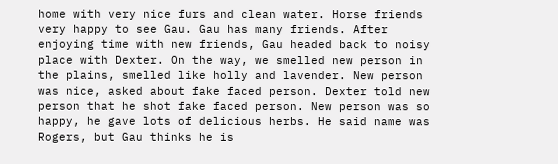home with very nice furs and clean water. Horse friends very happy to see Gau. Gau has many friends. After enjoying time with new friends, Gau headed back to noisy place with Dexter. On the way, we smelled new person in the plains, smelled like holly and lavender. New person was nice, asked about fake faced person. Dexter told new person that he shot fake faced person. New person was so happy, he gave lots of delicious herbs. He said name was Rogers, but Gau thinks he is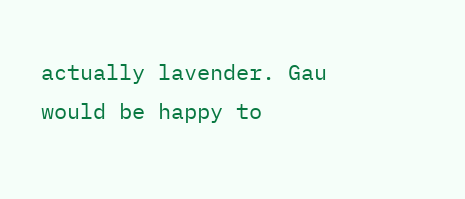actually lavender. Gau would be happy to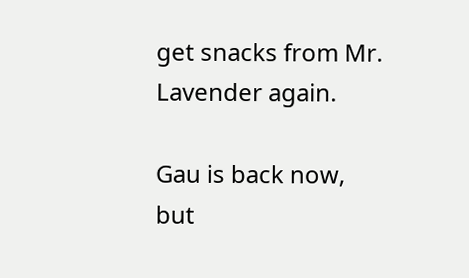get snacks from Mr. Lavender again.

Gau is back now, but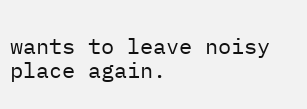wants to leave noisy place again.